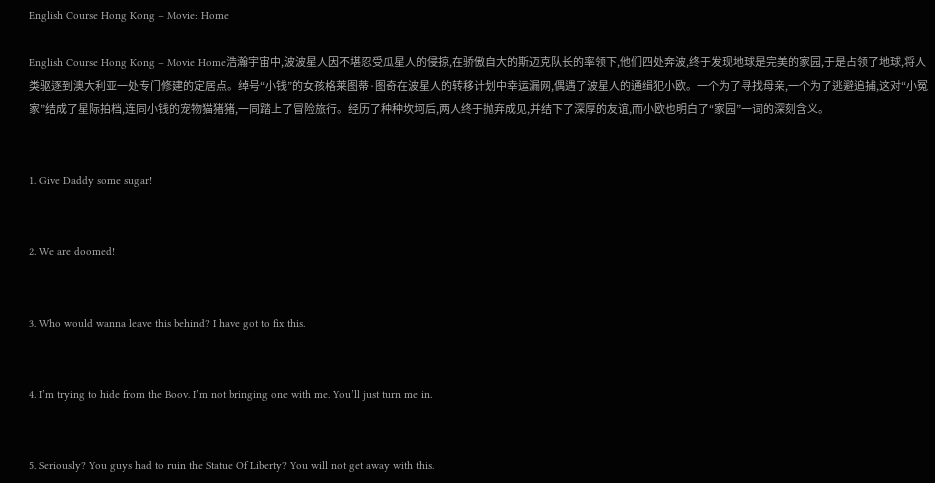English Course Hong Kong – Movie: Home

English Course Hong Kong – Movie Home浩瀚宇宙中,波波星人因不堪忍受瓜星人的侵掠,在骄傲自大的斯迈克队长的率领下,他们四处奔波,终于发现地球是完美的家园,于是占领了地球,将人类驱逐到澳大利亚一处专门修建的定居点。绰号“小钱”的女孩格莱图蒂·图奇在波星人的转移计划中幸运漏网,偶遇了波星人的通缉犯小欧。一个为了寻找母亲,一个为了逃避追捕,这对“小冤家”结成了星际拍档,连同小钱的宠物猫猪猪,一同踏上了冒险旅行。经历了种种坎坷后,两人终于抛弃成见,并结下了深厚的友谊,而小欧也明白了“家园”一词的深刻含义。


1. Give Daddy some sugar!


2. We are doomed!


3. Who would wanna leave this behind? I have got to fix this.


4. I’m trying to hide from the Boov. I’m not bringing one with me. You’ll just turn me in.


5. Seriously? You guys had to ruin the Statue Of Liberty? You will not get away with this.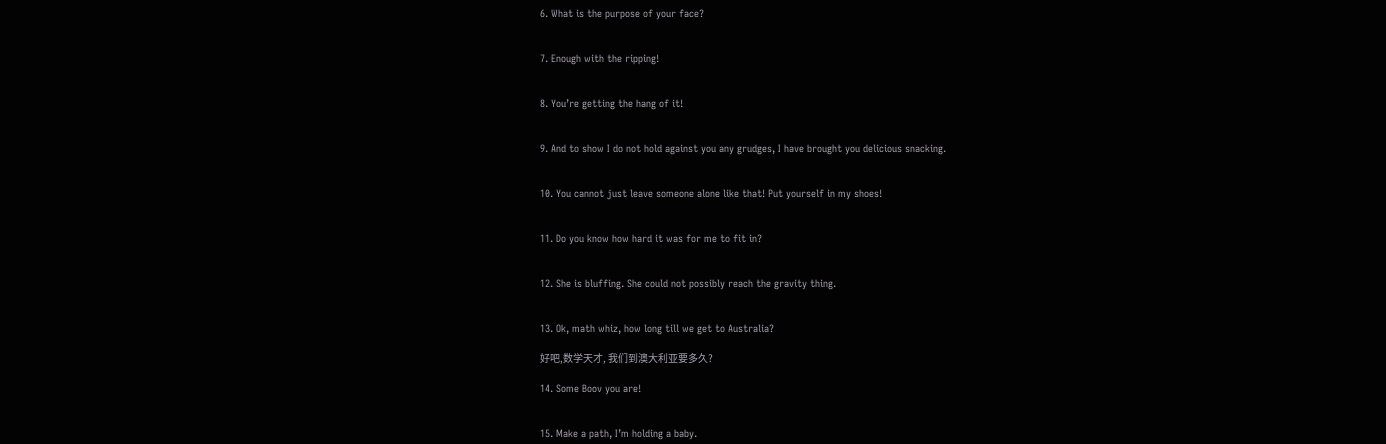6. What is the purpose of your face?


7. Enough with the ripping!


8. You’re getting the hang of it!


9. And to show I do not hold against you any grudges, I have brought you delicious snacking.


10. You cannot just leave someone alone like that! Put yourself in my shoes!


11. Do you know how hard it was for me to fit in?


12. She is bluffing. She could not possibly reach the gravity thing.


13. Ok, math whiz, how long till we get to Australia?

好吧,数学天才, 我们到澳大利亚要多久?

14. Some Boov you are!


15. Make a path, I’m holding a baby.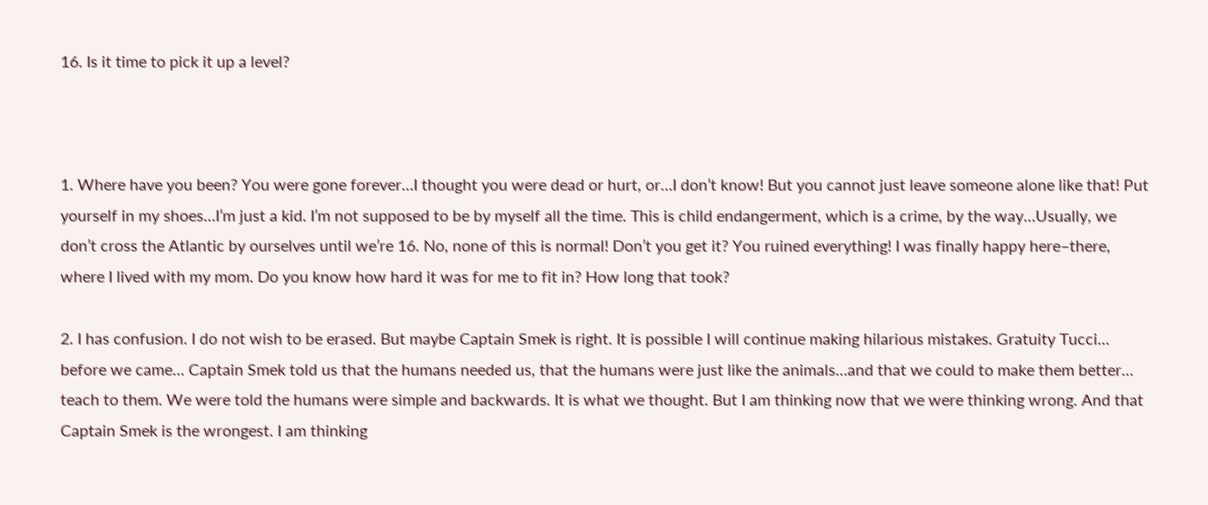16. Is it time to pick it up a level?



1. Where have you been? You were gone forever…I thought you were dead or hurt, or…I don’t know! But you cannot just leave someone alone like that! Put yourself in my shoes…I’m just a kid. I’m not supposed to be by myself all the time. This is child endangerment, which is a crime, by the way…Usually, we don’t cross the Atlantic by ourselves until we’re 16. No, none of this is normal! Don’t you get it? You ruined everything! I was finally happy here–there, where I lived with my mom. Do you know how hard it was for me to fit in? How long that took?

2. I has confusion. I do not wish to be erased. But maybe Captain Smek is right. It is possible I will continue making hilarious mistakes. Gratuity Tucci… before we came… Captain Smek told us that the humans needed us, that the humans were just like the animals…and that we could to make them better… teach to them. We were told the humans were simple and backwards. It is what we thought. But I am thinking now that we were thinking wrong. And that Captain Smek is the wrongest. I am thinking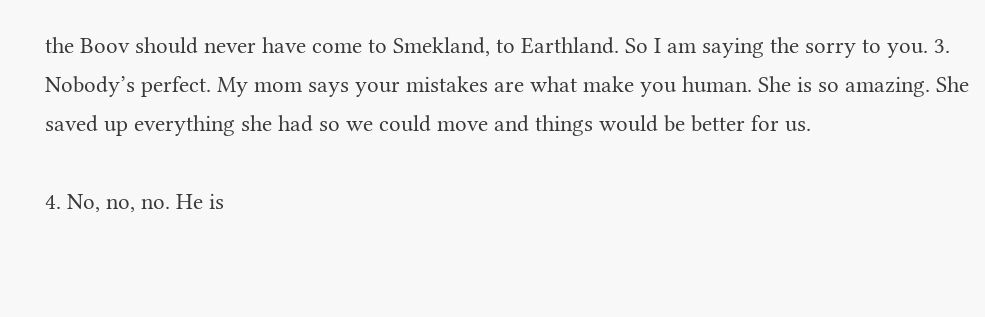the Boov should never have come to Smekland, to Earthland. So I am saying the sorry to you. 3. Nobody’s perfect. My mom says your mistakes are what make you human. She is so amazing. She saved up everything she had so we could move and things would be better for us.

4. No, no, no. He is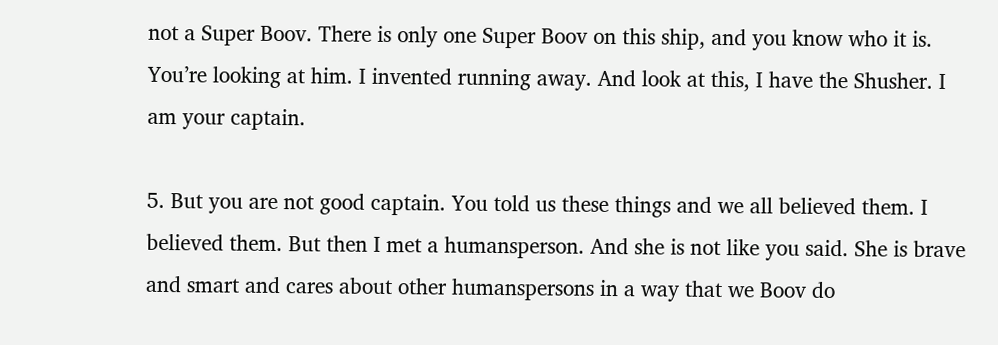not a Super Boov. There is only one Super Boov on this ship, and you know who it is. You’re looking at him. I invented running away. And look at this, I have the Shusher. I am your captain.

5. But you are not good captain. You told us these things and we all believed them. I believed them. But then I met a humansperson. And she is not like you said. She is brave and smart and cares about other humanspersons in a way that we Boov do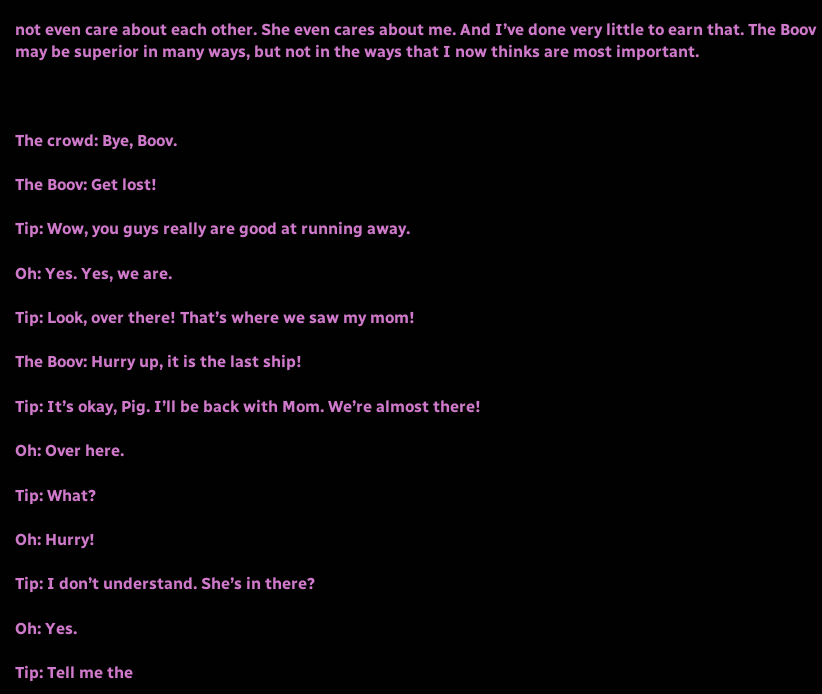not even care about each other. She even cares about me. And I’ve done very little to earn that. The Boov may be superior in many ways, but not in the ways that I now thinks are most important.



The crowd: Bye, Boov.

The Boov: Get lost!

Tip: Wow, you guys really are good at running away.

Oh: Yes. Yes, we are.

Tip: Look, over there! That’s where we saw my mom!

The Boov: Hurry up, it is the last ship!

Tip: It’s okay, Pig. I’ll be back with Mom. We’re almost there!

Oh: Over here.

Tip: What?

Oh: Hurry!

Tip: I don’t understand. She’s in there?

Oh: Yes.

Tip: Tell me the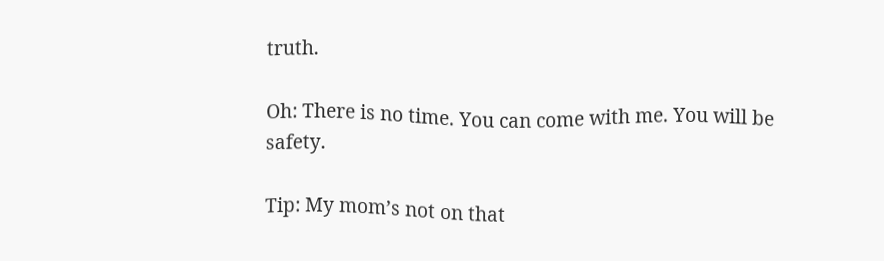truth.

Oh: There is no time. You can come with me. You will be safety.

Tip: My mom’s not on that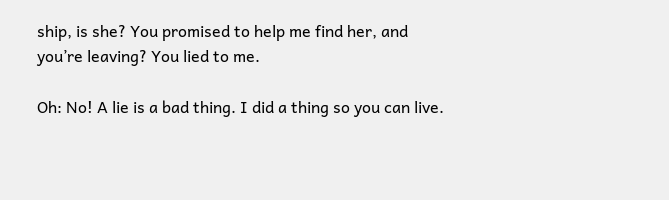ship, is she? You promised to help me find her, and you’re leaving? You lied to me.

Oh: No! A lie is a bad thing. I did a thing so you can live.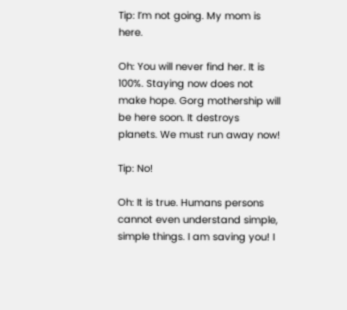Tip: I’m not going. My mom is here.

Oh: You will never find her. It is 100%. Staying now does not make hope. Gorg mothership will be here soon. It destroys planets. We must run away now!

Tip: No!

Oh: It is true. Humans persons cannot even understand simple, simple things. I am saving you! I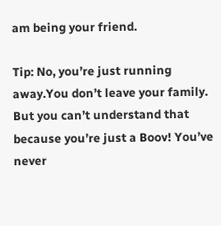am being your friend.

Tip: No, you’re just running away.You don’t leave your family. But you can’t understand that because you’re just a Boov! You’ve never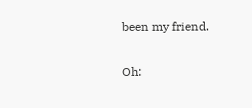been my friend.

Oh: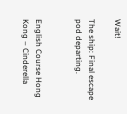Wait!

The ship: Final escape pod departing.


English Course Hong Kong – Cinderella